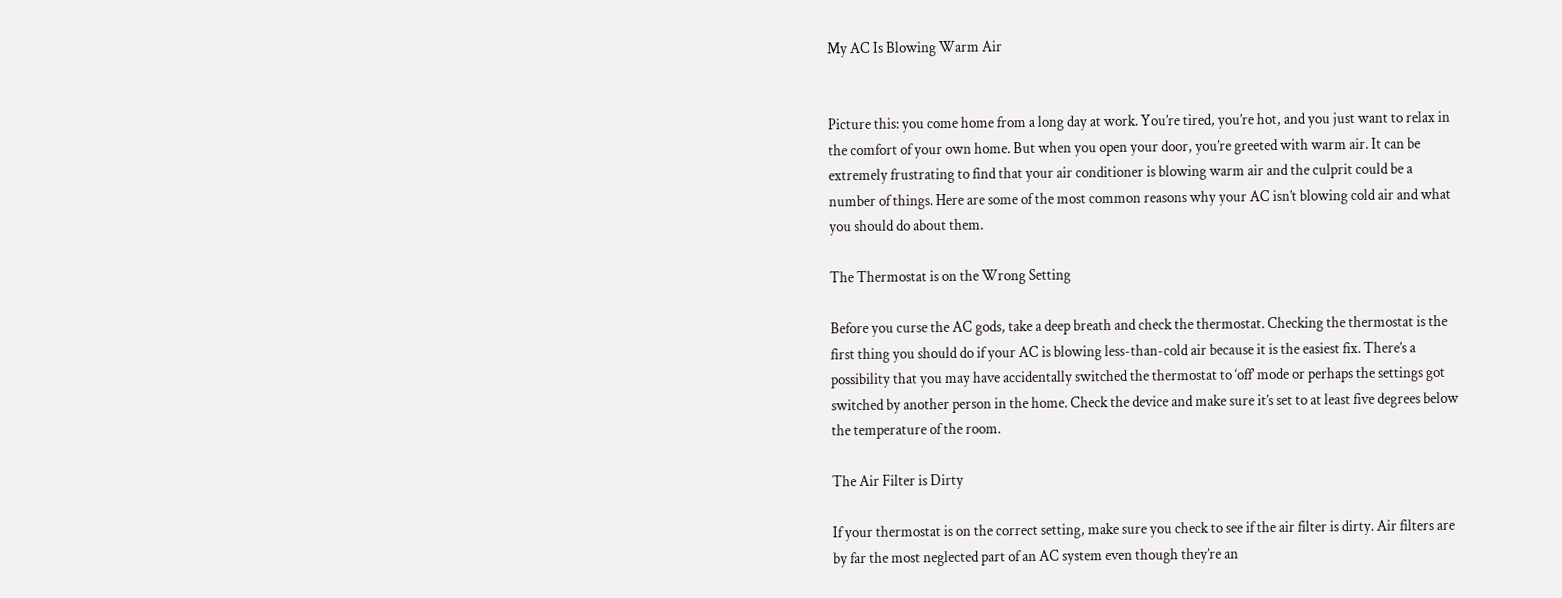My AC Is Blowing Warm Air


Picture this: you come home from a long day at work. You’re tired, you’re hot, and you just want to relax in the comfort of your own home. But when you open your door, you’re greeted with warm air. It can be extremely frustrating to find that your air conditioner is blowing warm air and the culprit could be a number of things. Here are some of the most common reasons why your AC isn’t blowing cold air and what you should do about them.

The Thermostat is on the Wrong Setting

Before you curse the AC gods, take a deep breath and check the thermostat. Checking the thermostat is the first thing you should do if your AC is blowing less-than-cold air because it is the easiest fix. There’s a possibility that you may have accidentally switched the thermostat to ‘off’ mode or perhaps the settings got switched by another person in the home. Check the device and make sure it’s set to at least five degrees below the temperature of the room.

The Air Filter is Dirty

If your thermostat is on the correct setting, make sure you check to see if the air filter is dirty. Air filters are by far the most neglected part of an AC system even though they’re an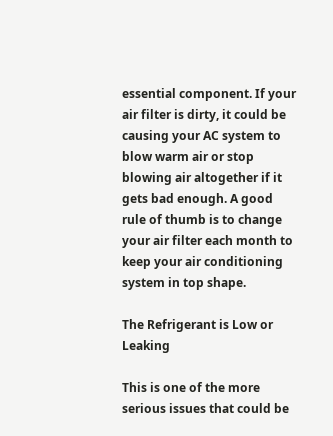essential component. If your air filter is dirty, it could be causing your AC system to blow warm air or stop blowing air altogether if it gets bad enough. A good rule of thumb is to change your air filter each month to keep your air conditioning system in top shape.

The Refrigerant is Low or Leaking

This is one of the more serious issues that could be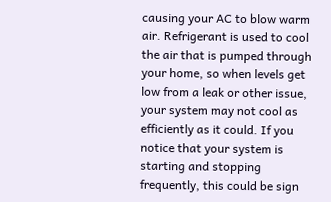causing your AC to blow warm air. Refrigerant is used to cool the air that is pumped through your home, so when levels get low from a leak or other issue, your system may not cool as efficiently as it could. If you notice that your system is starting and stopping frequently, this could be sign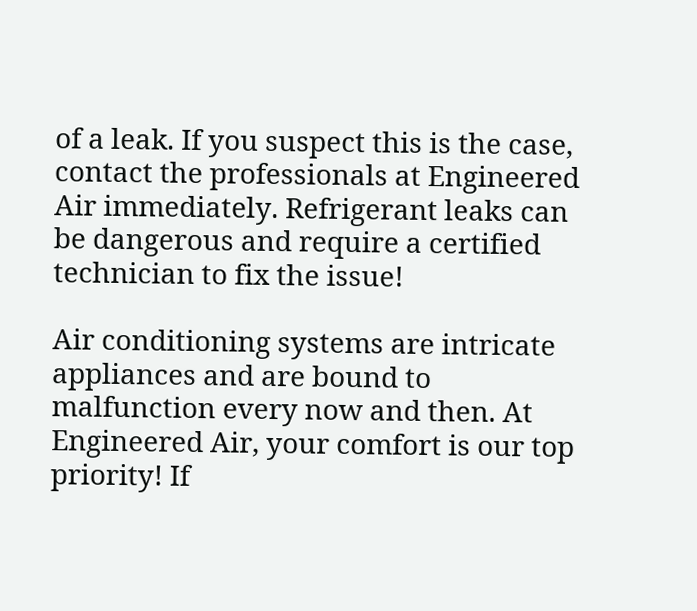of a leak. If you suspect this is the case, contact the professionals at Engineered Air immediately. Refrigerant leaks can be dangerous and require a certified technician to fix the issue!

Air conditioning systems are intricate appliances and are bound to malfunction every now and then. At Engineered Air, your comfort is our top priority! If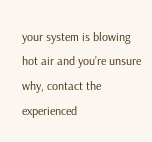your system is blowing hot air and you’re unsure why, contact the experienced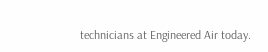technicians at Engineered Air today.